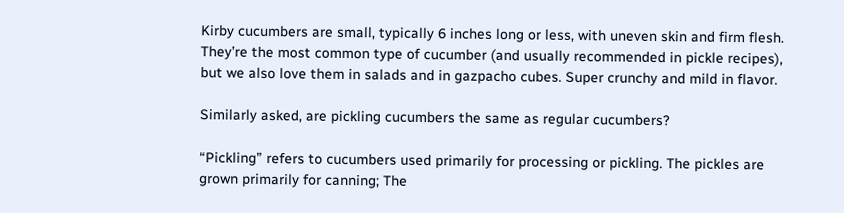Kirby cucumbers are small, typically 6 inches long or less, with uneven skin and firm flesh. They’re the most common type of cucumber (and usually recommended in pickle recipes), but we also love them in salads and in gazpacho cubes. Super crunchy and mild in flavor.

Similarly asked, are pickling cucumbers the same as regular cucumbers?

“Pickling” refers to cucumbers used primarily for processing or pickling. The pickles are grown primarily for canning; The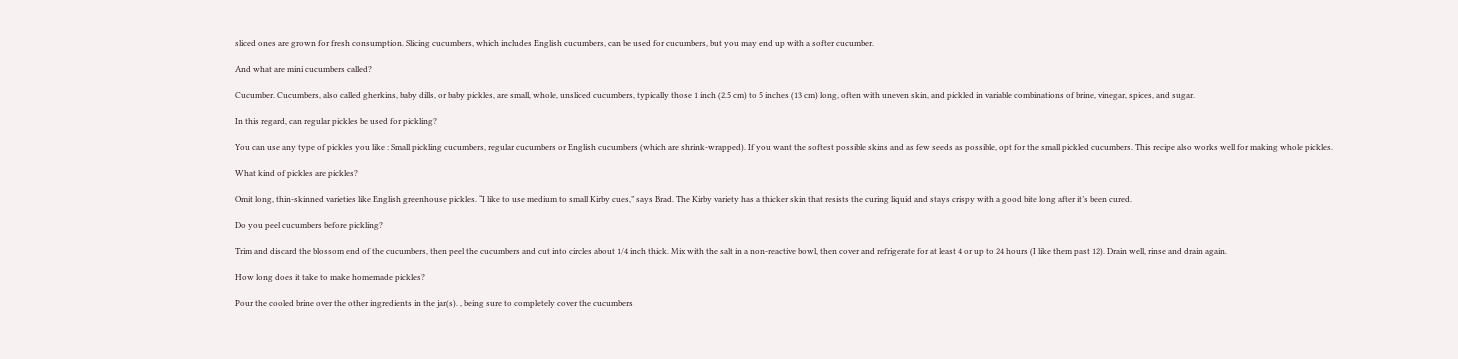sliced ones are grown for fresh consumption. Slicing cucumbers, which includes English cucumbers, can be used for cucumbers, but you may end up with a softer cucumber.

And what are mini cucumbers called?

Cucumber. Cucumbers, also called gherkins, baby dills, or baby pickles, are small, whole, unsliced cucumbers, typically those 1 inch (2.5 cm) to 5 inches (13 cm) long, often with uneven skin, and pickled in variable combinations of brine, vinegar, spices, and sugar.

In this regard, can regular pickles be used for pickling?

You can use any type of pickles you like : Small pickling cucumbers, regular cucumbers or English cucumbers (which are shrink-wrapped). If you want the softest possible skins and as few seeds as possible, opt for the small pickled cucumbers. This recipe also works well for making whole pickles.

What kind of pickles are pickles?

Omit long, thin-skinned varieties like English greenhouse pickles. “I like to use medium to small Kirby cues,” says Brad. The Kirby variety has a thicker skin that resists the curing liquid and stays crispy with a good bite long after it’s been cured.

Do you peel cucumbers before pickling?

Trim and discard the blossom end of the cucumbers, then peel the cucumbers and cut into circles about 1/4 inch thick. Mix with the salt in a non-reactive bowl, then cover and refrigerate for at least 4 or up to 24 hours (I like them past 12). Drain well, rinse and drain again.

How long does it take to make homemade pickles?

Pour the cooled brine over the other ingredients in the jar(s). , being sure to completely cover the cucumbers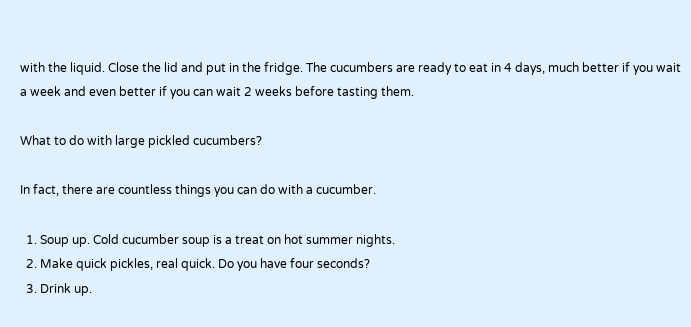with the liquid. Close the lid and put in the fridge. The cucumbers are ready to eat in 4 days, much better if you wait a week and even better if you can wait 2 weeks before tasting them.

What to do with large pickled cucumbers?

In fact, there are countless things you can do with a cucumber.

  1. Soup up. Cold cucumber soup is a treat on hot summer nights.
  2. Make quick pickles, real quick. Do you have four seconds?
  3. Drink up.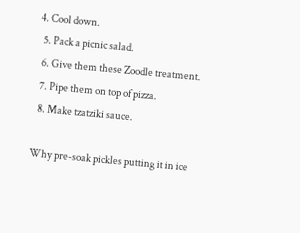4. Cool down.
  5. Pack a picnic salad.
  6. Give them these Zoodle treatment.
  7. Pipe them on top of pizza.
  8. Make tzatziki sauce.

Why pre-soak pickles putting it in ice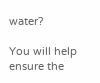water?

You will help ensure the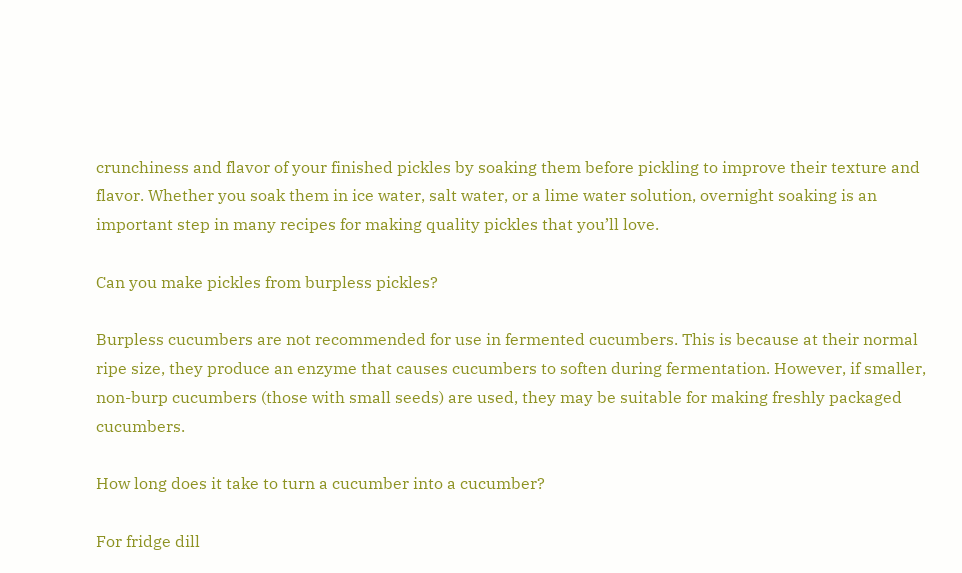crunchiness and flavor of your finished pickles by soaking them before pickling to improve their texture and flavor. Whether you soak them in ice water, salt water, or a lime water solution, overnight soaking is an important step in many recipes for making quality pickles that you’ll love.

Can you make pickles from burpless pickles?

Burpless cucumbers are not recommended for use in fermented cucumbers. This is because at their normal ripe size, they produce an enzyme that causes cucumbers to soften during fermentation. However, if smaller, non-burp cucumbers (those with small seeds) are used, they may be suitable for making freshly packaged cucumbers.

How long does it take to turn a cucumber into a cucumber?

For fridge dill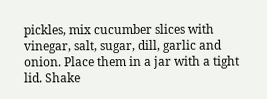pickles, mix cucumber slices with vinegar, salt, sugar, dill, garlic and onion. Place them in a jar with a tight lid. Shake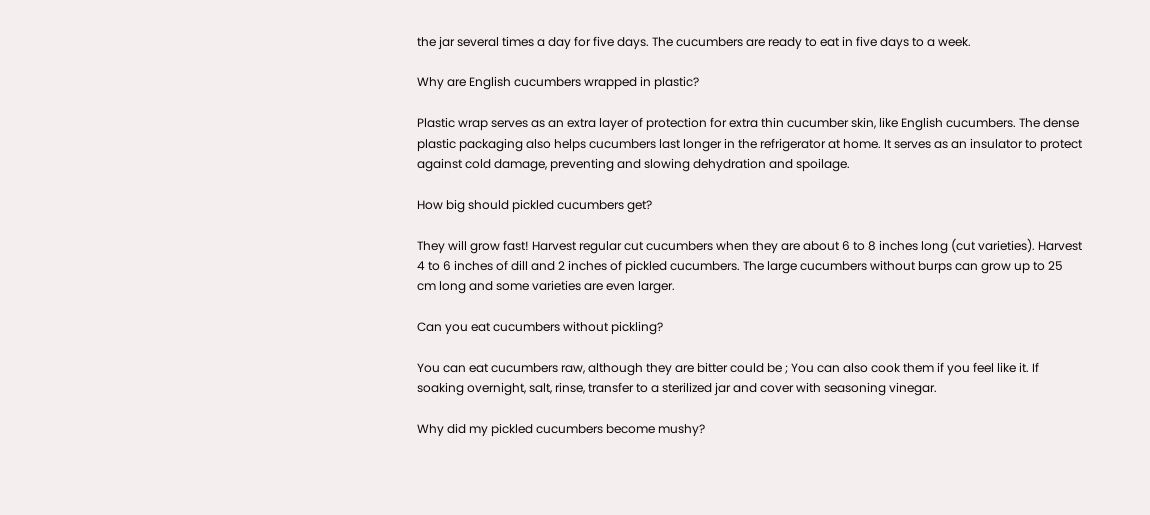the jar several times a day for five days. The cucumbers are ready to eat in five days to a week.

Why are English cucumbers wrapped in plastic?

Plastic wrap serves as an extra layer of protection for extra thin cucumber skin, like English cucumbers. The dense plastic packaging also helps cucumbers last longer in the refrigerator at home. It serves as an insulator to protect against cold damage, preventing and slowing dehydration and spoilage.

How big should pickled cucumbers get?

They will grow fast! Harvest regular cut cucumbers when they are about 6 to 8 inches long (cut varieties). Harvest 4 to 6 inches of dill and 2 inches of pickled cucumbers. The large cucumbers without burps can grow up to 25 cm long and some varieties are even larger.

Can you eat cucumbers without pickling?

You can eat cucumbers raw, although they are bitter could be ; You can also cook them if you feel like it. If soaking overnight, salt, rinse, transfer to a sterilized jar and cover with seasoning vinegar.

Why did my pickled cucumbers become mushy?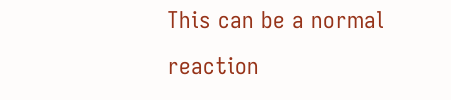This can be a normal reaction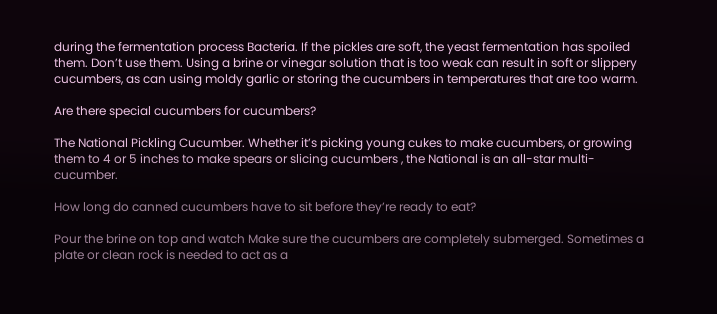during the fermentation process Bacteria. If the pickles are soft, the yeast fermentation has spoiled them. Don’t use them. Using a brine or vinegar solution that is too weak can result in soft or slippery cucumbers, as can using moldy garlic or storing the cucumbers in temperatures that are too warm.

Are there special cucumbers for cucumbers?

The National Pickling Cucumber. Whether it’s picking young cukes to make cucumbers, or growing them to 4 or 5 inches to make spears or slicing cucumbers , the National is an all-star multi-cucumber.

How long do canned cucumbers have to sit before they’re ready to eat?

Pour the brine on top and watch Make sure the cucumbers are completely submerged. Sometimes a plate or clean rock is needed to act as a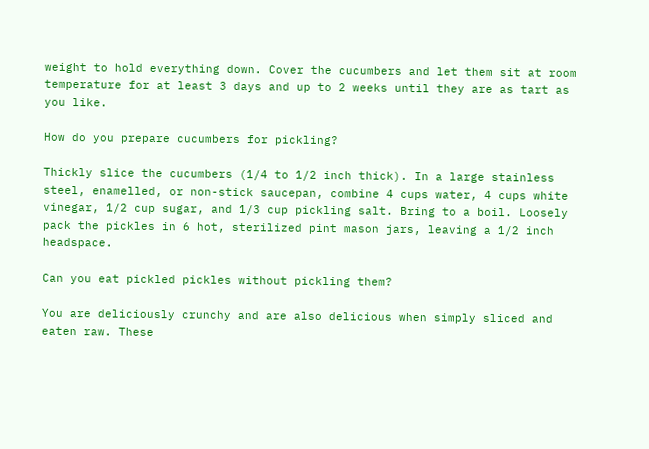weight to hold everything down. Cover the cucumbers and let them sit at room temperature for at least 3 days and up to 2 weeks until they are as tart as you like.

How do you prepare cucumbers for pickling?

Thickly slice the cucumbers (1/4 to 1/2 inch thick). In a large stainless steel, enamelled, or non-stick saucepan, combine 4 cups water, 4 cups white vinegar, 1/2 cup sugar, and 1/3 cup pickling salt. Bring to a boil. Loosely pack the pickles in 6 hot, sterilized pint mason jars, leaving a 1/2 inch headspace.

Can you eat pickled pickles without pickling them?

You are deliciously crunchy and are also delicious when simply sliced and eaten raw. These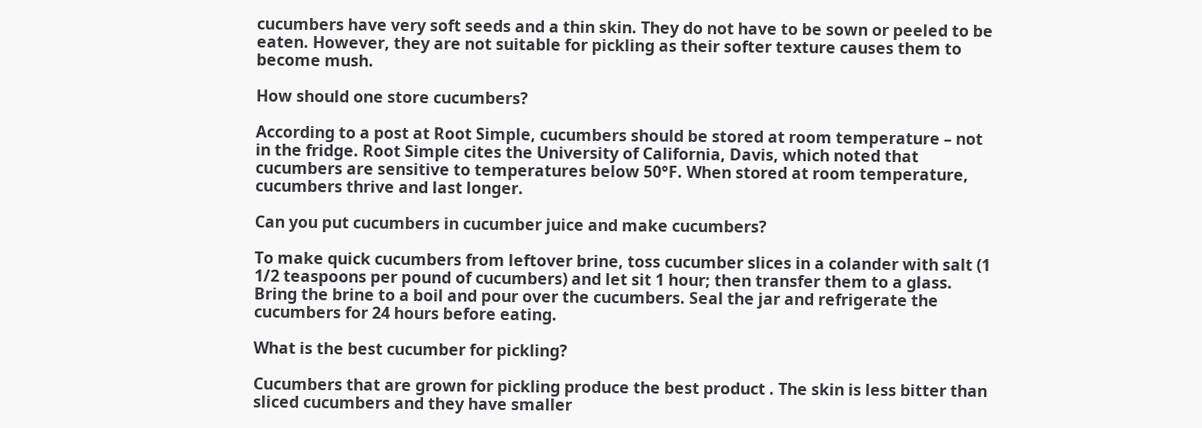cucumbers have very soft seeds and a thin skin. They do not have to be sown or peeled to be eaten. However, they are not suitable for pickling as their softer texture causes them to become mush.

How should one store cucumbers?

According to a post at Root Simple, cucumbers should be stored at room temperature – not in the fridge. Root Simple cites the University of California, Davis, which noted that cucumbers are sensitive to temperatures below 50°F. When stored at room temperature, cucumbers thrive and last longer.

Can you put cucumbers in cucumber juice and make cucumbers?

To make quick cucumbers from leftover brine, toss cucumber slices in a colander with salt (1 1/2 teaspoons per pound of cucumbers) and let sit 1 hour; then transfer them to a glass. Bring the brine to a boil and pour over the cucumbers. Seal the jar and refrigerate the cucumbers for 24 hours before eating.

What is the best cucumber for pickling?

Cucumbers that are grown for pickling produce the best product . The skin is less bitter than sliced cucumbers and they have smaller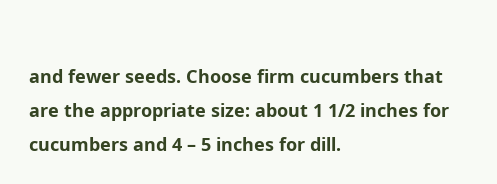and fewer seeds. Choose firm cucumbers that are the appropriate size: about 1 1/2 inches for cucumbers and 4 – 5 inches for dill.